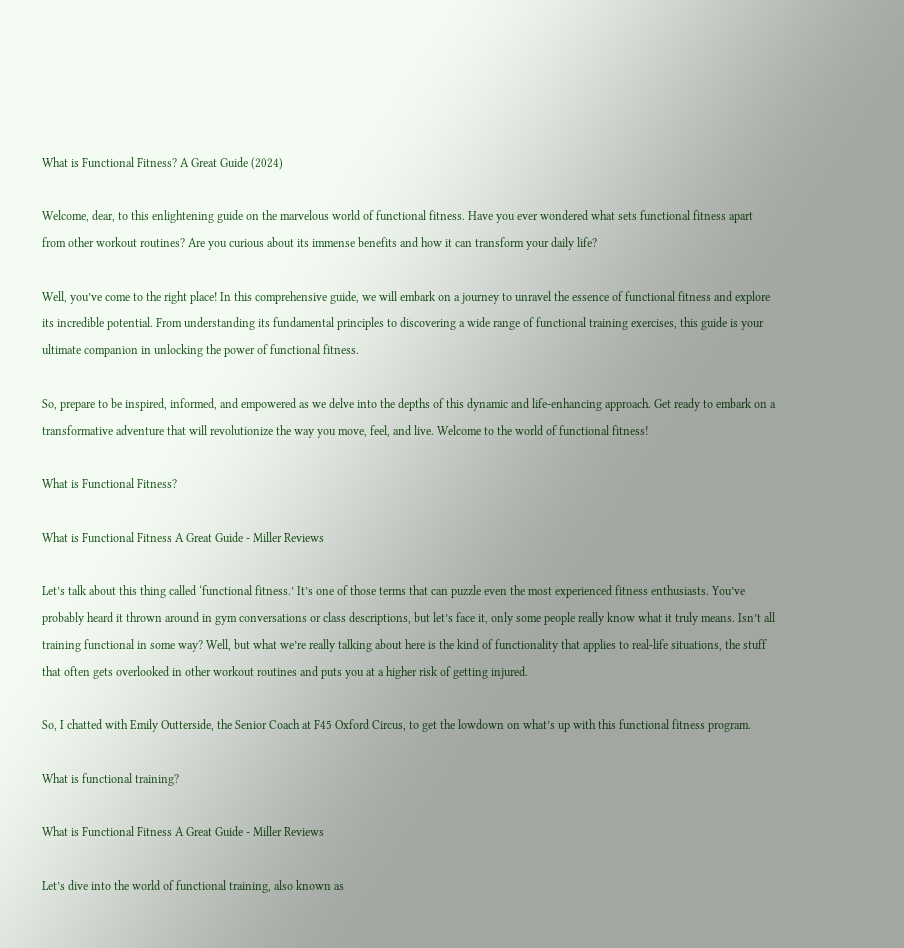What is Functional Fitness? A Great Guide (2024)

Welcome, dear, to this enlightening guide on the marvelous world of functional fitness. Have you ever wondered what sets functional fitness apart from other workout routines? Are you curious about its immense benefits and how it can transform your daily life?

Well, you’ve come to the right place! In this comprehensive guide, we will embark on a journey to unravel the essence of functional fitness and explore its incredible potential. From understanding its fundamental principles to discovering a wide range of functional training exercises, this guide is your ultimate companion in unlocking the power of functional fitness.

So, prepare to be inspired, informed, and empowered as we delve into the depths of this dynamic and life-enhancing approach. Get ready to embark on a transformative adventure that will revolutionize the way you move, feel, and live. Welcome to the world of functional fitness!

What is Functional Fitness?

What is Functional Fitness A Great Guide - Miller Reviews

Let’s talk about this thing called ‘functional fitness.’ It’s one of those terms that can puzzle even the most experienced fitness enthusiasts. You’ve probably heard it thrown around in gym conversations or class descriptions, but let’s face it, only some people really know what it truly means. Isn’t all training functional in some way? Well, but what we’re really talking about here is the kind of functionality that applies to real-life situations, the stuff that often gets overlooked in other workout routines and puts you at a higher risk of getting injured.

So, I chatted with Emily Outterside, the Senior Coach at F45 Oxford Circus, to get the lowdown on what’s up with this functional fitness program.

What is functional training?

What is Functional Fitness A Great Guide - Miller Reviews

Let’s dive into the world of functional training, also known as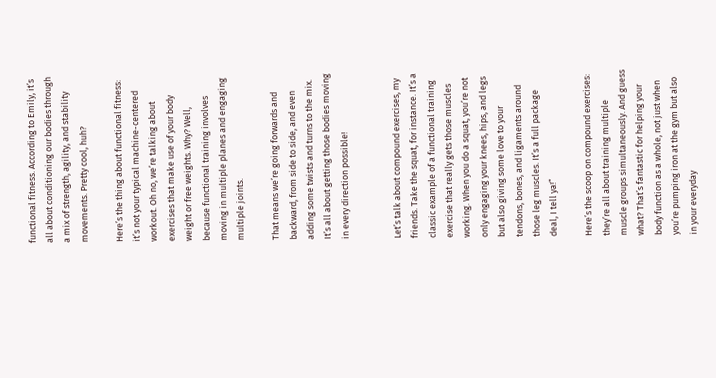functional fitness. According to Emily, it’s all about conditioning our bodies through a mix of strength, agility, and stability movements. Pretty cool, huh?

Here’s the thing about functional fitness: it’s not your typical machine-centered workout. Oh no, we’re talking about exercises that make use of your body weight or free weights. Why? Well, because functional training involves moving in multiple planes and engaging multiple joints.

That means we’re going forwards and backward, from side to side, and even adding some twists and turns to the mix. It’s all about getting those bodies moving in every direction possible!


Let’s talk about compound exercises, my friends. Take the squat, for instance. It’s a classic example of a functional training exercise that really gets those muscles working. When you do a squat, you’re not only engaging your knees, hips, and legs but also giving some love to your tendons, bones, and ligaments around those leg muscles. It’s a full package deal, I tell ya!”

Here’s the scoop on compound exercises: they’re all about training multiple muscle groups simultaneously. And guess what? That’s fantastic for helping your body function as a whole, not just when you’re pumping iron at the gym but also in your everyday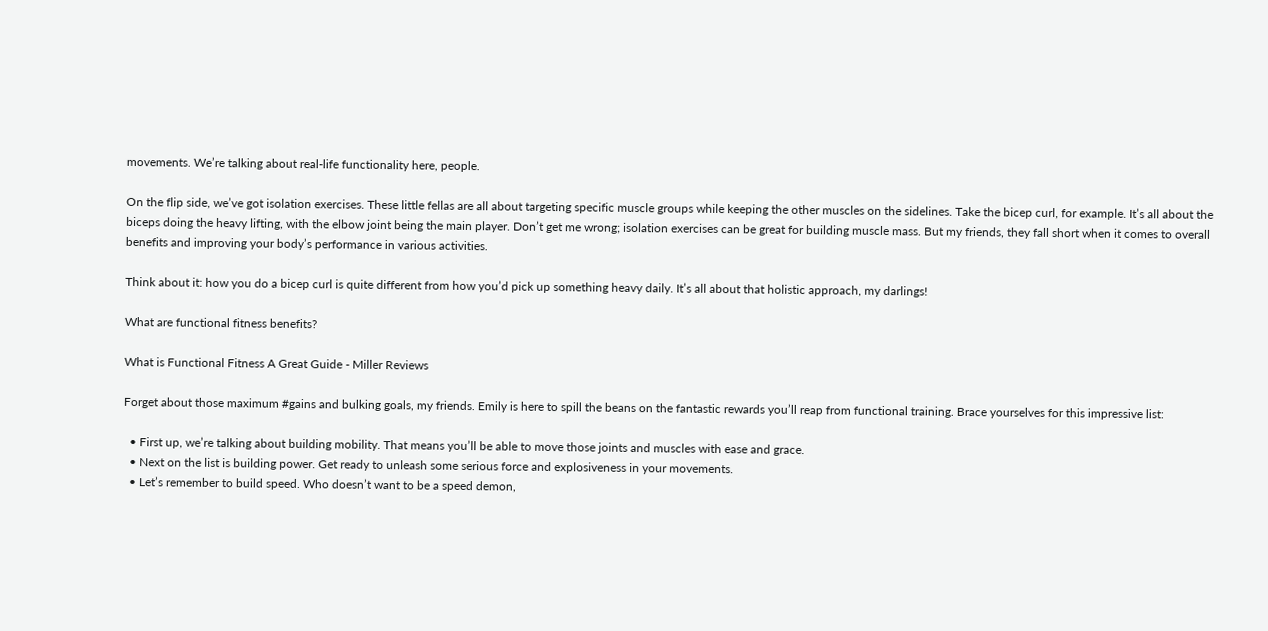movements. We’re talking about real-life functionality here, people.

On the flip side, we’ve got isolation exercises. These little fellas are all about targeting specific muscle groups while keeping the other muscles on the sidelines. Take the bicep curl, for example. It’s all about the biceps doing the heavy lifting, with the elbow joint being the main player. Don’t get me wrong; isolation exercises can be great for building muscle mass. But my friends, they fall short when it comes to overall benefits and improving your body’s performance in various activities.

Think about it: how you do a bicep curl is quite different from how you’d pick up something heavy daily. It’s all about that holistic approach, my darlings!

What are functional fitness benefits?

What is Functional Fitness A Great Guide - Miller Reviews

Forget about those maximum #gains and bulking goals, my friends. Emily is here to spill the beans on the fantastic rewards you’ll reap from functional training. Brace yourselves for this impressive list:

  • First up, we’re talking about building mobility. That means you’ll be able to move those joints and muscles with ease and grace.
  • Next on the list is building power. Get ready to unleash some serious force and explosiveness in your movements.
  • Let’s remember to build speed. Who doesn’t want to be a speed demon,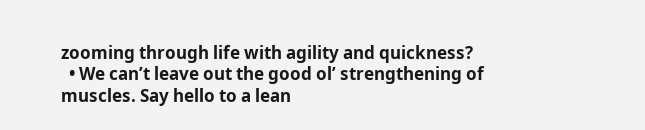zooming through life with agility and quickness?
  • We can’t leave out the good ol’ strengthening of muscles. Say hello to a lean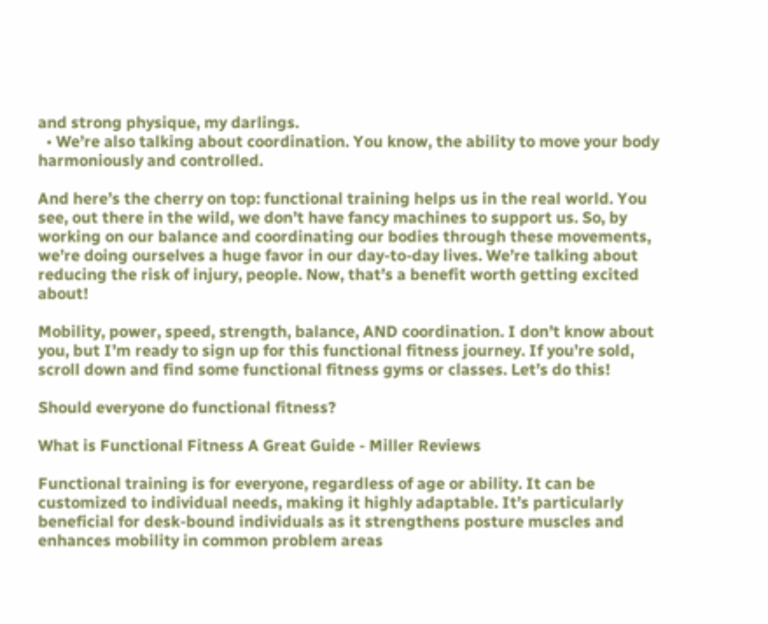and strong physique, my darlings.
  • We’re also talking about coordination. You know, the ability to move your body harmoniously and controlled.

And here’s the cherry on top: functional training helps us in the real world. You see, out there in the wild, we don’t have fancy machines to support us. So, by working on our balance and coordinating our bodies through these movements, we’re doing ourselves a huge favor in our day-to-day lives. We’re talking about reducing the risk of injury, people. Now, that’s a benefit worth getting excited about!

Mobility, power, speed, strength, balance, AND coordination. I don’t know about you, but I’m ready to sign up for this functional fitness journey. If you’re sold, scroll down and find some functional fitness gyms or classes. Let’s do this!

Should everyone do functional fitness?

What is Functional Fitness A Great Guide - Miller Reviews

Functional training is for everyone, regardless of age or ability. It can be customized to individual needs, making it highly adaptable. It’s particularly beneficial for desk-bound individuals as it strengthens posture muscles and enhances mobility in common problem areas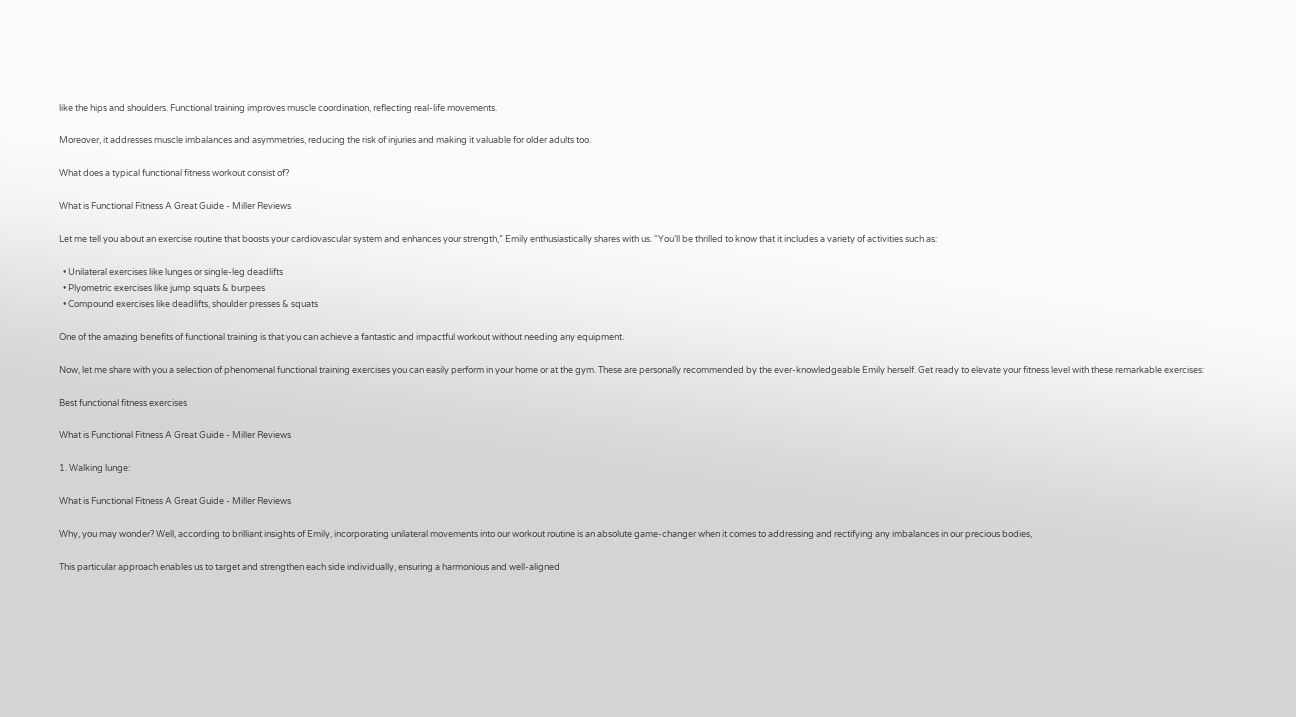like the hips and shoulders. Functional training improves muscle coordination, reflecting real-life movements.

Moreover, it addresses muscle imbalances and asymmetries, reducing the risk of injuries and making it valuable for older adults too.

What does a typical functional fitness workout consist of?

What is Functional Fitness A Great Guide - Miller Reviews

Let me tell you about an exercise routine that boosts your cardiovascular system and enhances your strength,” Emily enthusiastically shares with us. “You’ll be thrilled to know that it includes a variety of activities such as:

  • Unilateral exercises like lunges or single-leg deadlifts
  • Plyometric exercises like jump squats & burpees
  • Compound exercises like deadlifts, shoulder presses & squats

One of the amazing benefits of functional training is that you can achieve a fantastic and impactful workout without needing any equipment.

Now, let me share with you a selection of phenomenal functional training exercises you can easily perform in your home or at the gym. These are personally recommended by the ever-knowledgeable Emily herself. Get ready to elevate your fitness level with these remarkable exercises:

Best functional fitness exercises

What is Functional Fitness A Great Guide - Miller Reviews

1. Walking lunge:

What is Functional Fitness A Great Guide - Miller Reviews

Why, you may wonder? Well, according to brilliant insights of Emily, incorporating unilateral movements into our workout routine is an absolute game-changer when it comes to addressing and rectifying any imbalances in our precious bodies,

This particular approach enables us to target and strengthen each side individually, ensuring a harmonious and well-aligned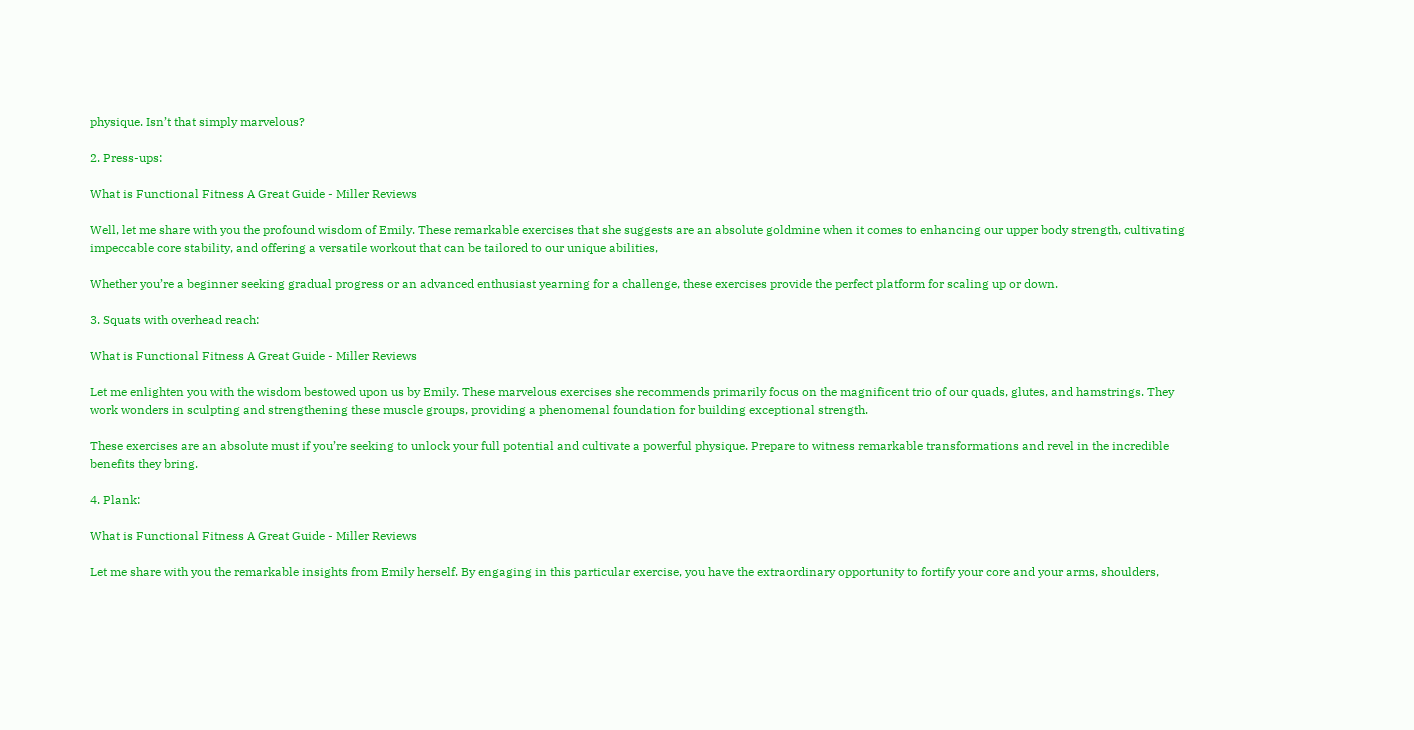physique. Isn’t that simply marvelous?

2. Press-ups:

What is Functional Fitness A Great Guide - Miller Reviews

Well, let me share with you the profound wisdom of Emily. These remarkable exercises that she suggests are an absolute goldmine when it comes to enhancing our upper body strength, cultivating impeccable core stability, and offering a versatile workout that can be tailored to our unique abilities,

Whether you’re a beginner seeking gradual progress or an advanced enthusiast yearning for a challenge, these exercises provide the perfect platform for scaling up or down.

3. Squats with overhead reach:

What is Functional Fitness A Great Guide - Miller Reviews

Let me enlighten you with the wisdom bestowed upon us by Emily. These marvelous exercises she recommends primarily focus on the magnificent trio of our quads, glutes, and hamstrings. They work wonders in sculpting and strengthening these muscle groups, providing a phenomenal foundation for building exceptional strength.

These exercises are an absolute must if you’re seeking to unlock your full potential and cultivate a powerful physique. Prepare to witness remarkable transformations and revel in the incredible benefits they bring.

4. Plank:

What is Functional Fitness A Great Guide - Miller Reviews

Let me share with you the remarkable insights from Emily herself. By engaging in this particular exercise, you have the extraordinary opportunity to fortify your core and your arms, shoulders,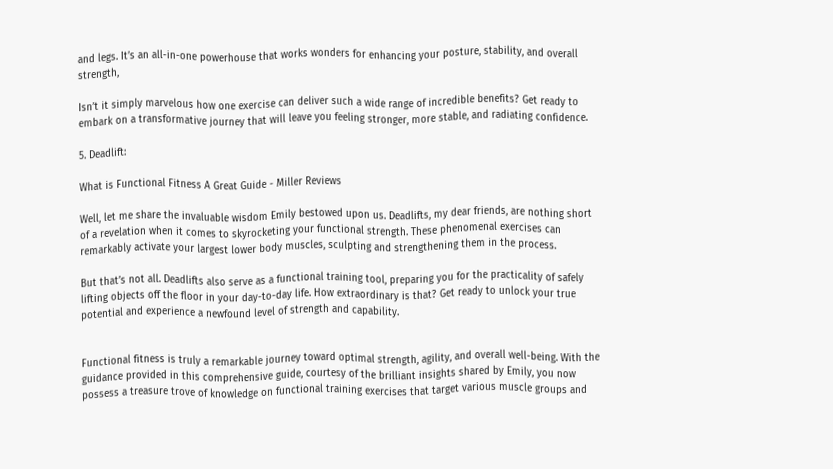and legs. It’s an all-in-one powerhouse that works wonders for enhancing your posture, stability, and overall strength,

Isn’t it simply marvelous how one exercise can deliver such a wide range of incredible benefits? Get ready to embark on a transformative journey that will leave you feeling stronger, more stable, and radiating confidence.

5. Deadlift:

What is Functional Fitness A Great Guide - Miller Reviews

Well, let me share the invaluable wisdom Emily bestowed upon us. Deadlifts, my dear friends, are nothing short of a revelation when it comes to skyrocketing your functional strength. These phenomenal exercises can remarkably activate your largest lower body muscles, sculpting and strengthening them in the process.

But that’s not all. Deadlifts also serve as a functional training tool, preparing you for the practicality of safely lifting objects off the floor in your day-to-day life. How extraordinary is that? Get ready to unlock your true potential and experience a newfound level of strength and capability.


Functional fitness is truly a remarkable journey toward optimal strength, agility, and overall well-being. With the guidance provided in this comprehensive guide, courtesy of the brilliant insights shared by Emily, you now possess a treasure trove of knowledge on functional training exercises that target various muscle groups and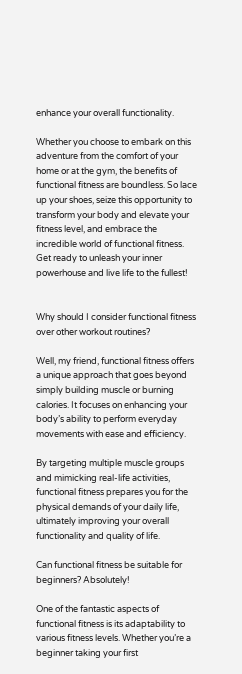enhance your overall functionality.

Whether you choose to embark on this adventure from the comfort of your home or at the gym, the benefits of functional fitness are boundless. So lace up your shoes, seize this opportunity to transform your body and elevate your fitness level, and embrace the incredible world of functional fitness. Get ready to unleash your inner powerhouse and live life to the fullest!


Why should I consider functional fitness over other workout routines?

Well, my friend, functional fitness offers a unique approach that goes beyond simply building muscle or burning calories. It focuses on enhancing your body’s ability to perform everyday movements with ease and efficiency.

By targeting multiple muscle groups and mimicking real-life activities, functional fitness prepares you for the physical demands of your daily life, ultimately improving your overall functionality and quality of life.

Can functional fitness be suitable for beginners? Absolutely!

One of the fantastic aspects of functional fitness is its adaptability to various fitness levels. Whether you’re a beginner taking your first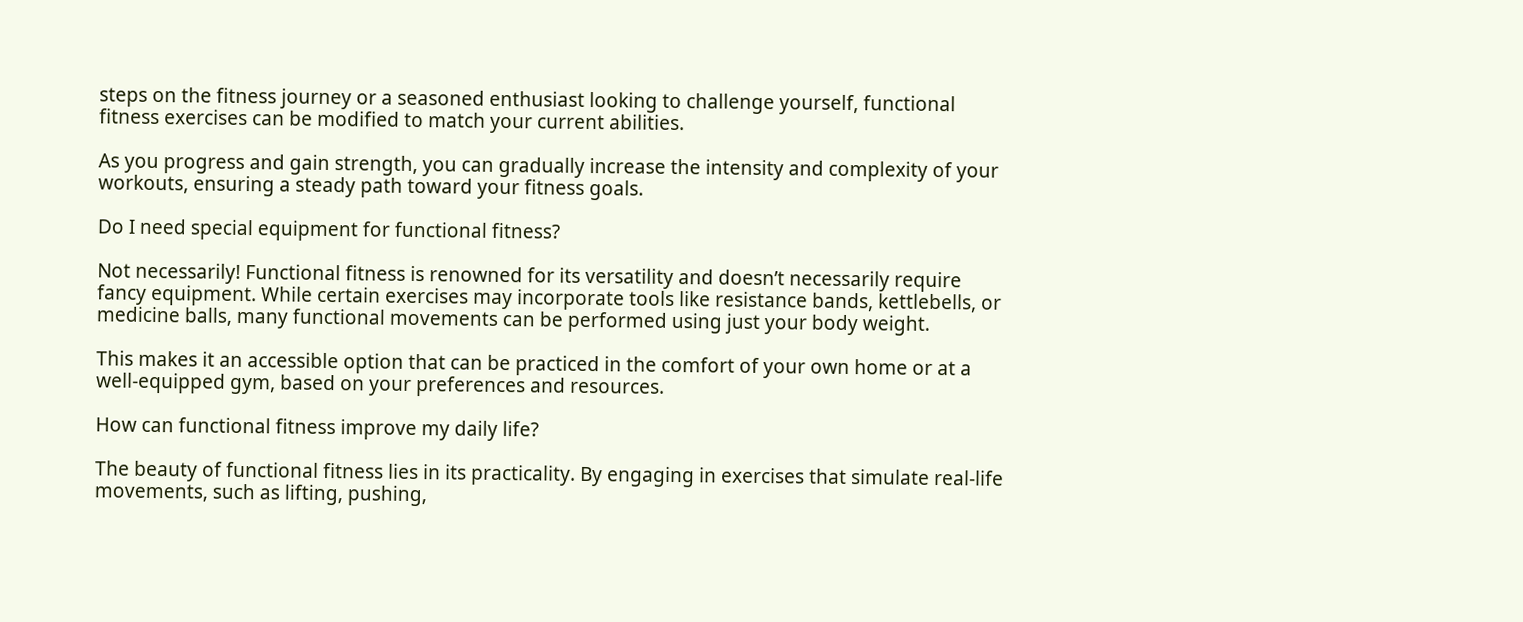steps on the fitness journey or a seasoned enthusiast looking to challenge yourself, functional fitness exercises can be modified to match your current abilities.

As you progress and gain strength, you can gradually increase the intensity and complexity of your workouts, ensuring a steady path toward your fitness goals.

Do I need special equipment for functional fitness?

Not necessarily! Functional fitness is renowned for its versatility and doesn’t necessarily require fancy equipment. While certain exercises may incorporate tools like resistance bands, kettlebells, or medicine balls, many functional movements can be performed using just your body weight.

This makes it an accessible option that can be practiced in the comfort of your own home or at a well-equipped gym, based on your preferences and resources.

How can functional fitness improve my daily life?

The beauty of functional fitness lies in its practicality. By engaging in exercises that simulate real-life movements, such as lifting, pushing,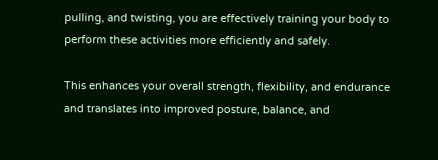pulling, and twisting, you are effectively training your body to perform these activities more efficiently and safely.

This enhances your overall strength, flexibility, and endurance and translates into improved posture, balance, and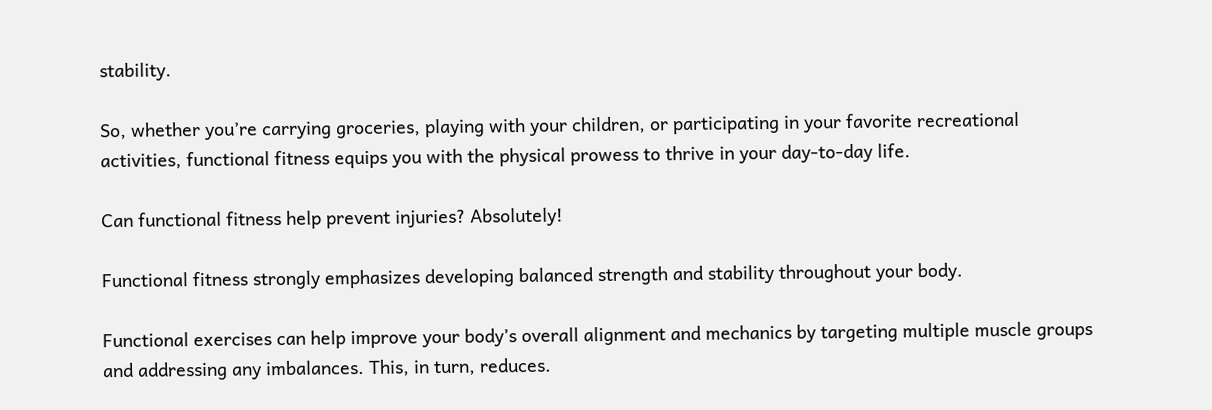stability.

So, whether you’re carrying groceries, playing with your children, or participating in your favorite recreational activities, functional fitness equips you with the physical prowess to thrive in your day-to-day life.

Can functional fitness help prevent injuries? Absolutely!

Functional fitness strongly emphasizes developing balanced strength and stability throughout your body.

Functional exercises can help improve your body’s overall alignment and mechanics by targeting multiple muscle groups and addressing any imbalances. This, in turn, reduces.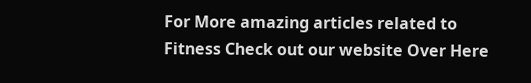For More amazing articles related to Fitness Check out our website Over Here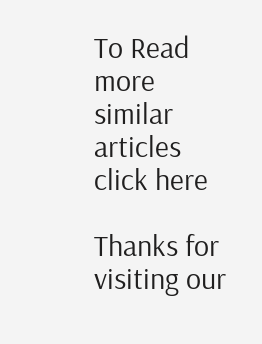To Read more similar articles click here

Thanks for visiting our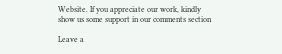Website. If you appreciate our work, kindly show us some support in our comments section

Leave a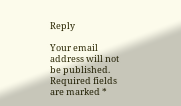Reply

Your email address will not be published. Required fields are marked *